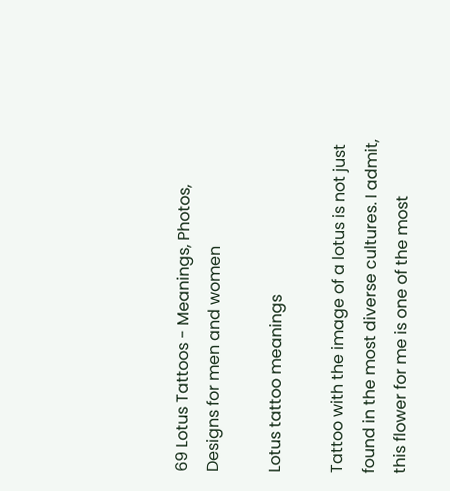69 Lotus Tattoos - Meanings, Photos, Designs for men and women

Lotus tattoo meanings

Tattoo with the image of a lotus is not just found in the most diverse cultures. I admit, this flower for me is one of the most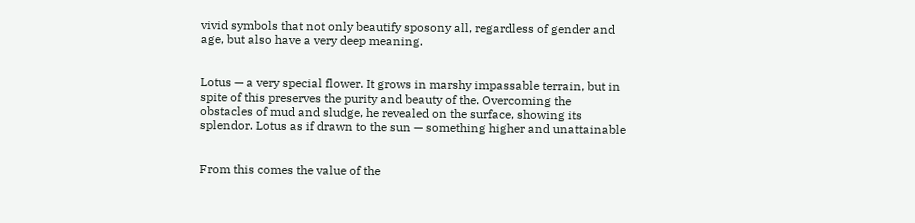vivid symbols that not only beautify sposony all, regardless of gender and age, but also have a very deep meaning.


Lotus — a very special flower. It grows in marshy impassable terrain, but in spite of this preserves the purity and beauty of the. Overcoming the obstacles of mud and sludge, he revealed on the surface, showing its splendor. Lotus as if drawn to the sun — something higher and unattainable


From this comes the value of the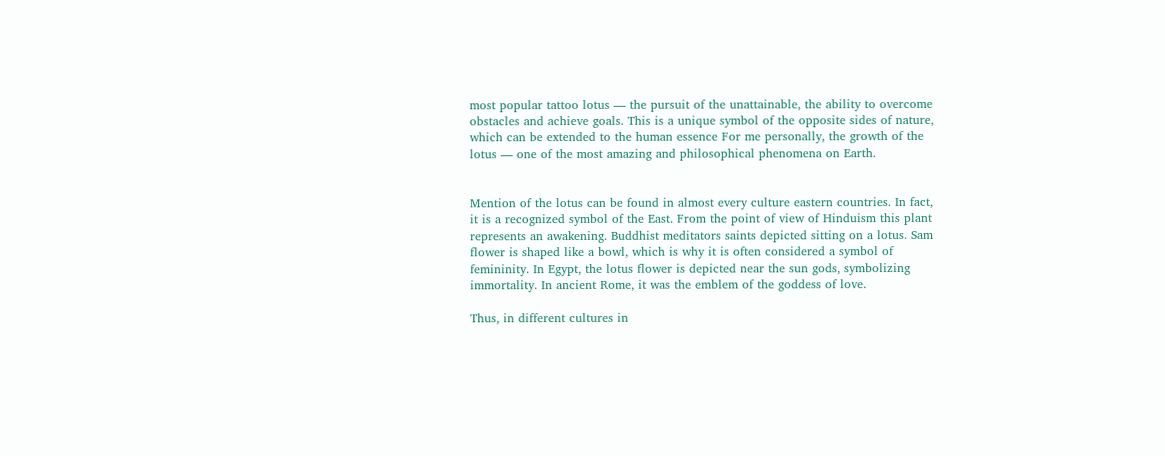most popular tattoo lotus — the pursuit of the unattainable, the ability to overcome obstacles and achieve goals. This is a unique symbol of the opposite sides of nature, which can be extended to the human essence For me personally, the growth of the lotus — one of the most amazing and philosophical phenomena on Earth.


Mention of the lotus can be found in almost every culture eastern countries. In fact, it is a recognized symbol of the East. From the point of view of Hinduism this plant represents an awakening. Buddhist meditators saints depicted sitting on a lotus. Sam flower is shaped like a bowl, which is why it is often considered a symbol of femininity. In Egypt, the lotus flower is depicted near the sun gods, symbolizing immortality. In ancient Rome, it was the emblem of the goddess of love.

Thus, in different cultures in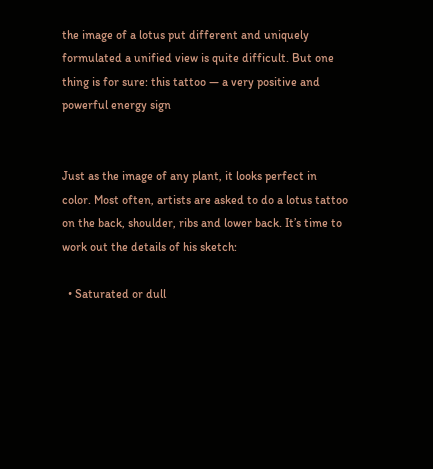the image of a lotus put different and uniquely formulated a unified view is quite difficult. But one thing is for sure: this tattoo — a very positive and powerful energy sign


Just as the image of any plant, it looks perfect in color. Most often, artists are asked to do a lotus tattoo on the back, shoulder, ribs and lower back. It’s time to work out the details of his sketch:

  • Saturated or dull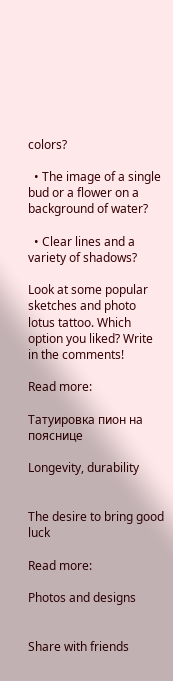colors?

  • The image of a single bud or a flower on a background of water?

  • Clear lines and a variety of shadows?

Look at some popular sketches and photo lotus tattoo. Which option you liked? Write in the comments!

Read more:

Татуировка пион на пояснице

Longevity, durability


The desire to bring good luck

Read more:

Photos and designs


Share with friends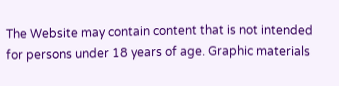The Website may contain content that is not intended for persons under 18 years of age. Graphic materials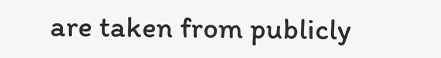are taken from publicly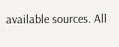available sources. All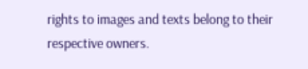rights to images and texts belong to their respective owners.